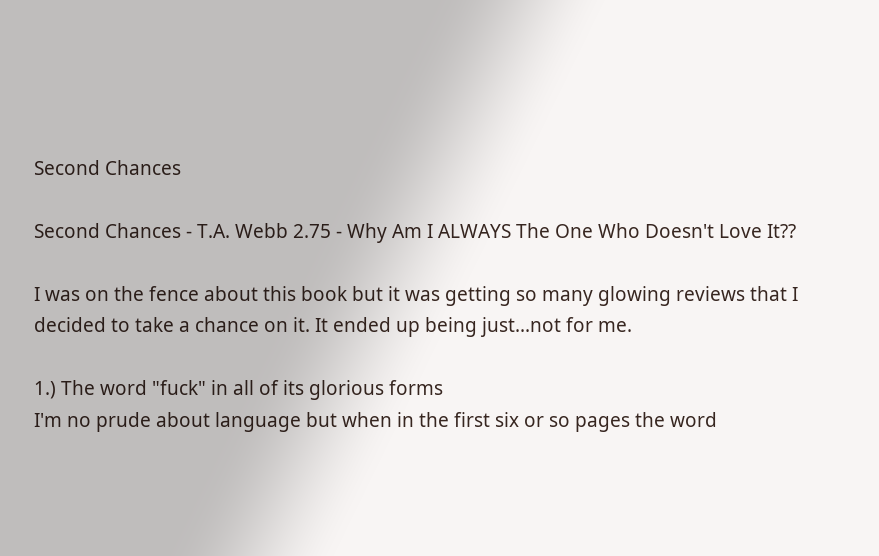Second Chances

Second Chances - T.A. Webb 2.75 - Why Am I ALWAYS The One Who Doesn't Love It??

I was on the fence about this book but it was getting so many glowing reviews that I decided to take a chance on it. It ended up being just...not for me.

1.) The word "fuck" in all of its glorious forms
I'm no prude about language but when in the first six or so pages the word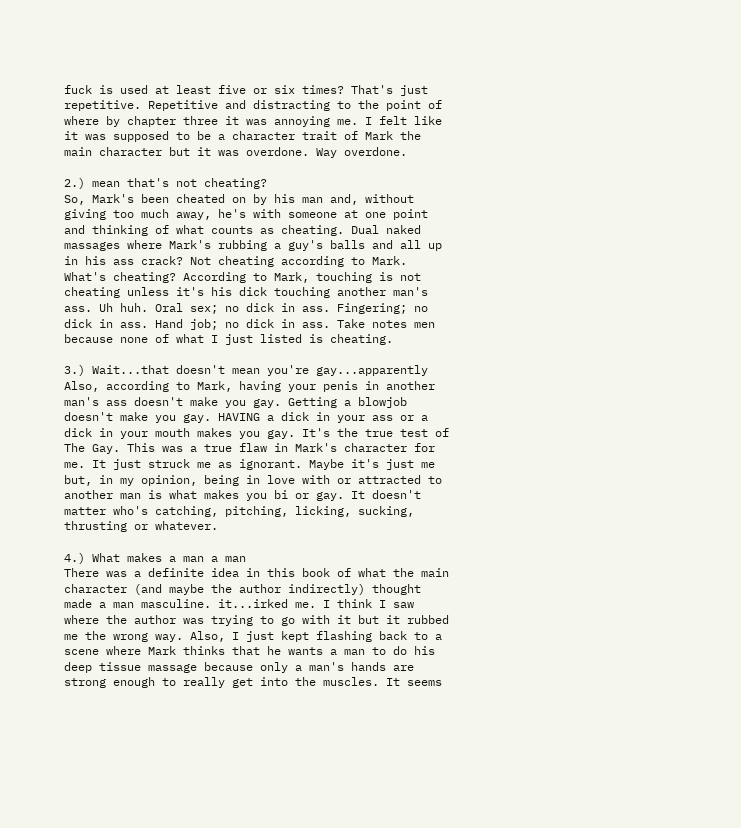fuck is used at least five or six times? That's just repetitive. Repetitive and distracting to the point of where by chapter three it was annoying me. I felt like it was supposed to be a character trait of Mark the main character but it was overdone. Way overdone.

2.) mean that's not cheating?
So, Mark's been cheated on by his man and, without giving too much away, he's with someone at one point and thinking of what counts as cheating. Dual naked massages where Mark's rubbing a guy's balls and all up in his ass crack? Not cheating according to Mark. What's cheating? According to Mark, touching is not cheating unless it's his dick touching another man's ass. Uh huh. Oral sex; no dick in ass. Fingering; no dick in ass. Hand job; no dick in ass. Take notes men because none of what I just listed is cheating.

3.) Wait...that doesn't mean you're gay...apparently
Also, according to Mark, having your penis in another man's ass doesn't make you gay. Getting a blowjob doesn't make you gay. HAVING a dick in your ass or a dick in your mouth makes you gay. It's the true test of The Gay. This was a true flaw in Mark's character for me. It just struck me as ignorant. Maybe it's just me but, in my opinion, being in love with or attracted to another man is what makes you bi or gay. It doesn't matter who's catching, pitching, licking, sucking, thrusting or whatever.

4.) What makes a man a man
There was a definite idea in this book of what the main character (and maybe the author indirectly) thought made a man masculine. it...irked me. I think I saw where the author was trying to go with it but it rubbed me the wrong way. Also, I just kept flashing back to a scene where Mark thinks that he wants a man to do his deep tissue massage because only a man's hands are strong enough to really get into the muscles. It seems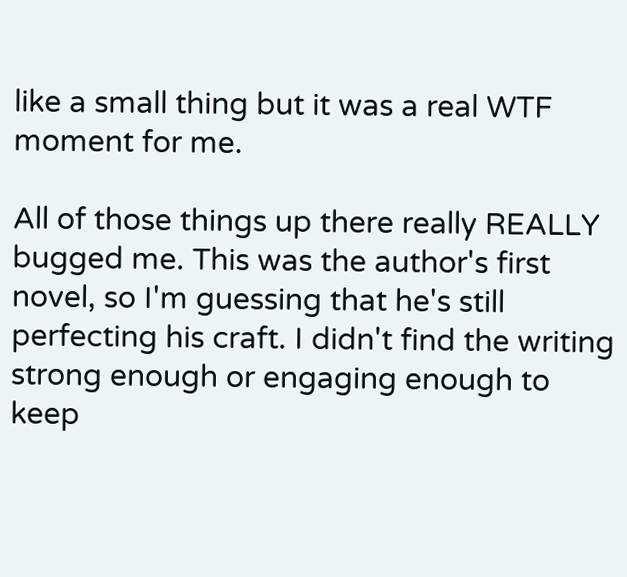like a small thing but it was a real WTF moment for me.

All of those things up there really REALLY bugged me. This was the author's first novel, so I'm guessing that he's still perfecting his craft. I didn't find the writing strong enough or engaging enough to keep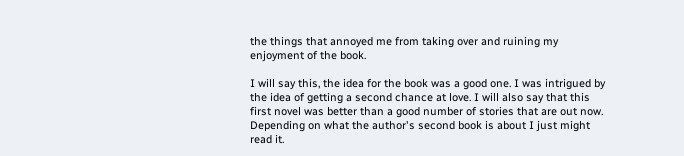the things that annoyed me from taking over and ruining my enjoyment of the book.

I will say this, the idea for the book was a good one. I was intrigued by the idea of getting a second chance at love. I will also say that this first novel was better than a good number of stories that are out now. Depending on what the author's second book is about I just might read it.